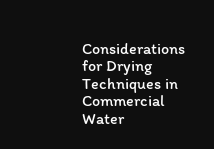Considerations for Drying Techniques in Commercial Water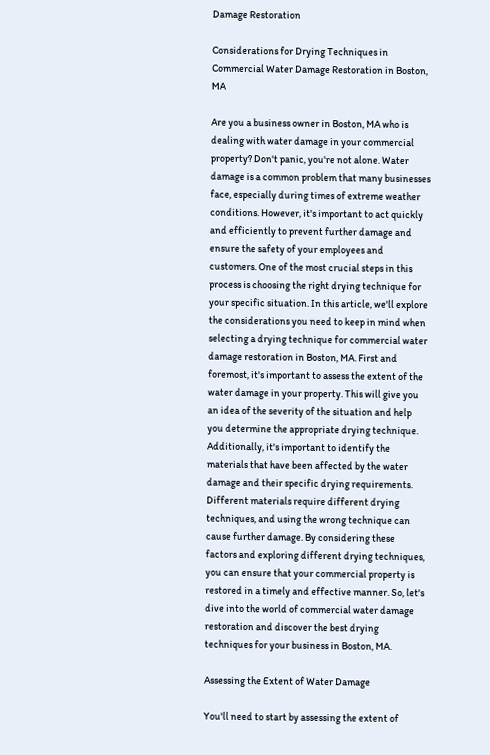Damage Restoration

Considerations for Drying Techniques in Commercial Water Damage Restoration in Boston, MA

Are you a business owner in Boston, MA who is dealing with water damage in your commercial property? Don't panic, you're not alone. Water damage is a common problem that many businesses face, especially during times of extreme weather conditions. However, it's important to act quickly and efficiently to prevent further damage and ensure the safety of your employees and customers. One of the most crucial steps in this process is choosing the right drying technique for your specific situation. In this article, we'll explore the considerations you need to keep in mind when selecting a drying technique for commercial water damage restoration in Boston, MA. First and foremost, it's important to assess the extent of the water damage in your property. This will give you an idea of the severity of the situation and help you determine the appropriate drying technique. Additionally, it's important to identify the materials that have been affected by the water damage and their specific drying requirements. Different materials require different drying techniques, and using the wrong technique can cause further damage. By considering these factors and exploring different drying techniques, you can ensure that your commercial property is restored in a timely and effective manner. So, let's dive into the world of commercial water damage restoration and discover the best drying techniques for your business in Boston, MA.

Assessing the Extent of Water Damage

You'll need to start by assessing the extent of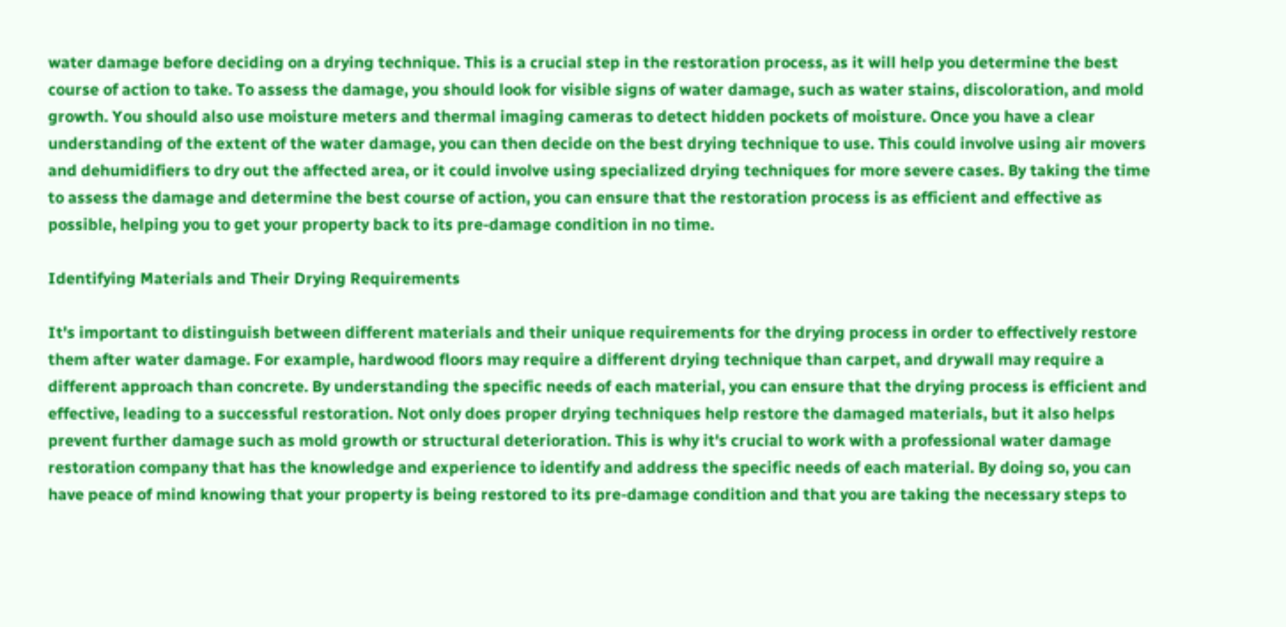water damage before deciding on a drying technique. This is a crucial step in the restoration process, as it will help you determine the best course of action to take. To assess the damage, you should look for visible signs of water damage, such as water stains, discoloration, and mold growth. You should also use moisture meters and thermal imaging cameras to detect hidden pockets of moisture. Once you have a clear understanding of the extent of the water damage, you can then decide on the best drying technique to use. This could involve using air movers and dehumidifiers to dry out the affected area, or it could involve using specialized drying techniques for more severe cases. By taking the time to assess the damage and determine the best course of action, you can ensure that the restoration process is as efficient and effective as possible, helping you to get your property back to its pre-damage condition in no time.

Identifying Materials and Their Drying Requirements

It's important to distinguish between different materials and their unique requirements for the drying process in order to effectively restore them after water damage. For example, hardwood floors may require a different drying technique than carpet, and drywall may require a different approach than concrete. By understanding the specific needs of each material, you can ensure that the drying process is efficient and effective, leading to a successful restoration. Not only does proper drying techniques help restore the damaged materials, but it also helps prevent further damage such as mold growth or structural deterioration. This is why it's crucial to work with a professional water damage restoration company that has the knowledge and experience to identify and address the specific needs of each material. By doing so, you can have peace of mind knowing that your property is being restored to its pre-damage condition and that you are taking the necessary steps to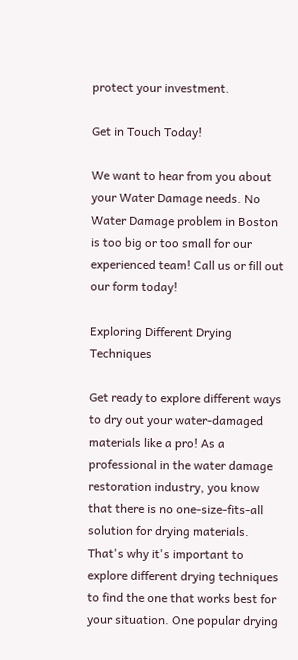protect your investment.

Get in Touch Today!

We want to hear from you about your Water Damage needs. No Water Damage problem in Boston is too big or too small for our experienced team! Call us or fill out our form today!

Exploring Different Drying Techniques

Get ready to explore different ways to dry out your water-damaged materials like a pro! As a professional in the water damage restoration industry, you know that there is no one-size-fits-all solution for drying materials. That's why it's important to explore different drying techniques to find the one that works best for your situation. One popular drying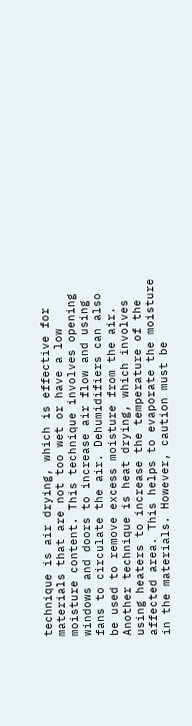technique is air drying, which is effective for materials that are not too wet or have a low moisture content. This technique involves opening windows and doors to increase air flow and using fans to circulate the air. Dehumidifiers can also be used to remove excess moisture from the air. Another technique is heat drying, which involves using heaters to increase the temperature of the affected area. This helps to evaporate the moisture in the materials. However, caution must be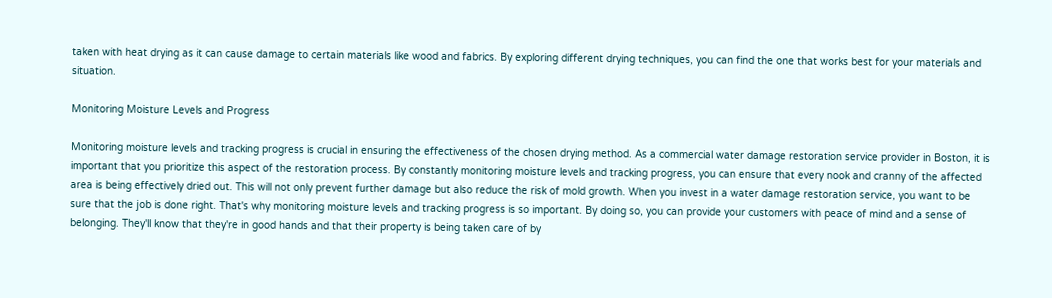taken with heat drying as it can cause damage to certain materials like wood and fabrics. By exploring different drying techniques, you can find the one that works best for your materials and situation.

Monitoring Moisture Levels and Progress

Monitoring moisture levels and tracking progress is crucial in ensuring the effectiveness of the chosen drying method. As a commercial water damage restoration service provider in Boston, it is important that you prioritize this aspect of the restoration process. By constantly monitoring moisture levels and tracking progress, you can ensure that every nook and cranny of the affected area is being effectively dried out. This will not only prevent further damage but also reduce the risk of mold growth. When you invest in a water damage restoration service, you want to be sure that the job is done right. That's why monitoring moisture levels and tracking progress is so important. By doing so, you can provide your customers with peace of mind and a sense of belonging. They'll know that they're in good hands and that their property is being taken care of by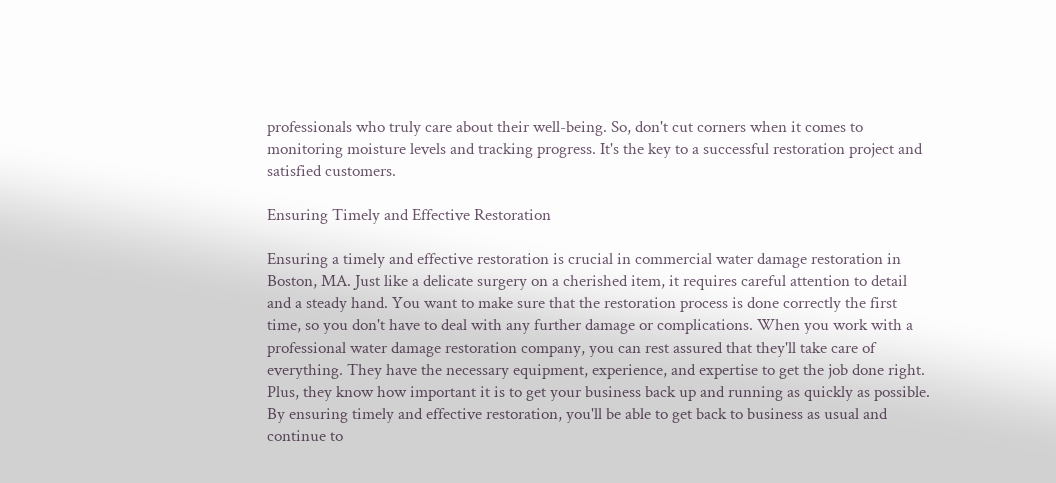professionals who truly care about their well-being. So, don't cut corners when it comes to monitoring moisture levels and tracking progress. It's the key to a successful restoration project and satisfied customers.

Ensuring Timely and Effective Restoration

Ensuring a timely and effective restoration is crucial in commercial water damage restoration in Boston, MA. Just like a delicate surgery on a cherished item, it requires careful attention to detail and a steady hand. You want to make sure that the restoration process is done correctly the first time, so you don't have to deal with any further damage or complications. When you work with a professional water damage restoration company, you can rest assured that they'll take care of everything. They have the necessary equipment, experience, and expertise to get the job done right. Plus, they know how important it is to get your business back up and running as quickly as possible. By ensuring timely and effective restoration, you'll be able to get back to business as usual and continue to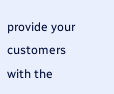provide your customers with the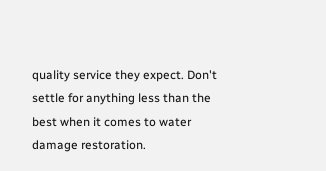quality service they expect. Don't settle for anything less than the best when it comes to water damage restoration.